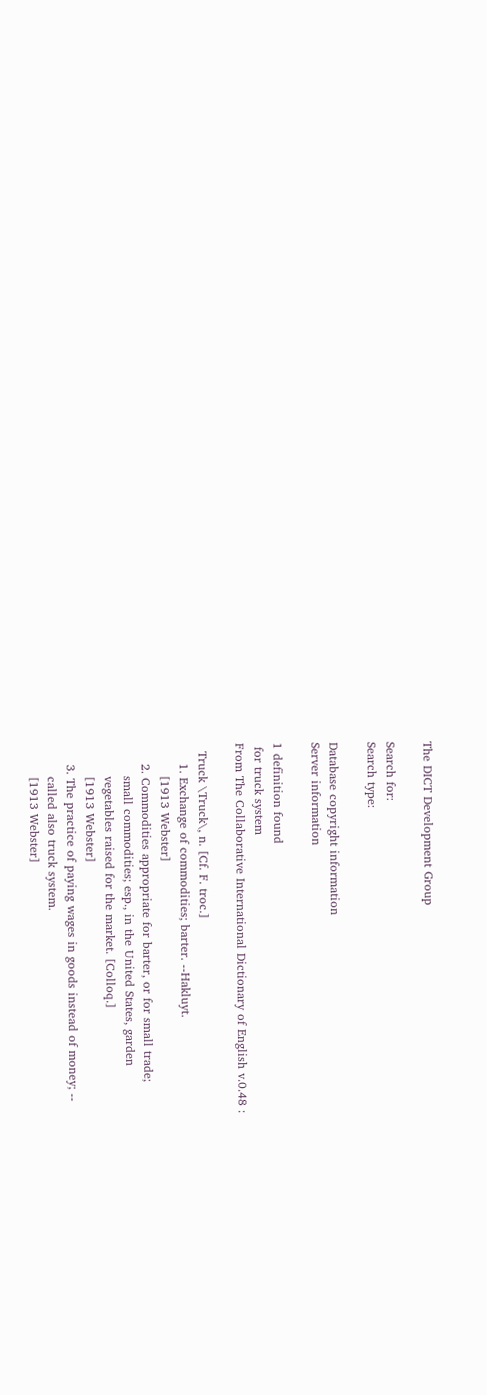The DICT Development Group

Search for:
Search type:

Database copyright information
Server information

1 definition found
 for truck system
From The Collaborative International Dictionary of English v.0.48 :

  Truck \Truck\, n. [Cf. F. troc.]
     1. Exchange of commodities; barter. --Hakluyt.
        [1913 Webster]
     2. Commodities appropriate for barter, or for small trade;
        small commodities; esp., in the United States, garden
        vegetables raised for the market. [Colloq.]
        [1913 Webster]
     3. The practice of paying wages in goods instead of money; --
        called also truck system.
        [1913 Webster]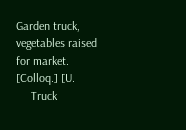Garden truck, vegetables raised for market. [Colloq.] [U.
     Truck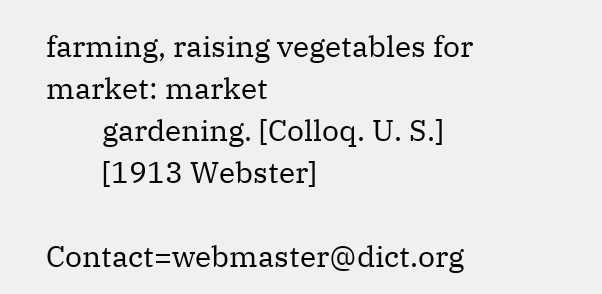farming, raising vegetables for market: market
        gardening. [Colloq. U. S.]
        [1913 Webster]

Contact=webmaster@dict.org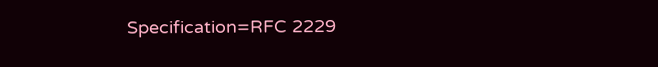Specification=RFC 2229